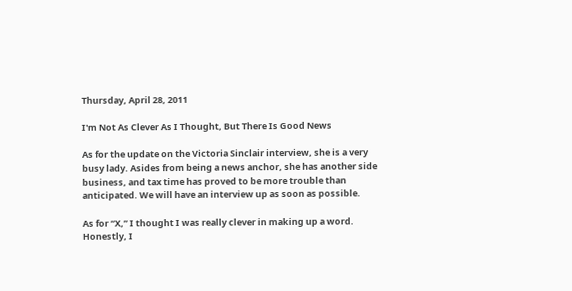Thursday, April 28, 2011

I'm Not As Clever As I Thought, But There Is Good News

As for the update on the Victoria Sinclair interview, she is a very busy lady. Asides from being a news anchor, she has another side business, and tax time has proved to be more trouble than anticipated. We will have an interview up as soon as possible.

As for “X,” I thought I was really clever in making up a word. Honestly, I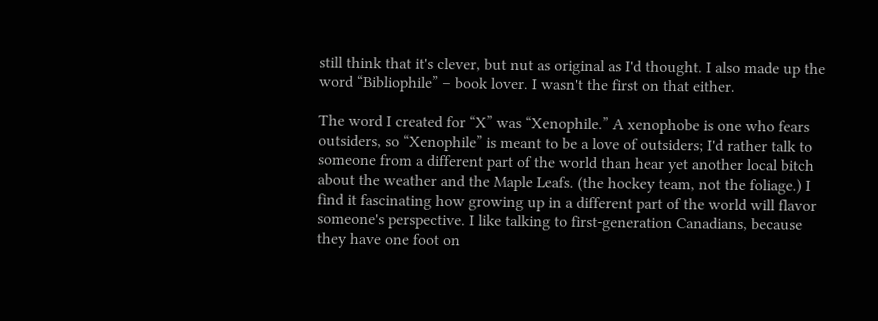still think that it's clever, but nut as original as I'd thought. I also made up the word “Bibliophile” – book lover. I wasn't the first on that either.

The word I created for “X” was “Xenophile.” A xenophobe is one who fears outsiders, so “Xenophile” is meant to be a love of outsiders; I'd rather talk to someone from a different part of the world than hear yet another local bitch about the weather and the Maple Leafs. (the hockey team, not the foliage.) I find it fascinating how growing up in a different part of the world will flavor someone's perspective. I like talking to first-generation Canadians, because they have one foot on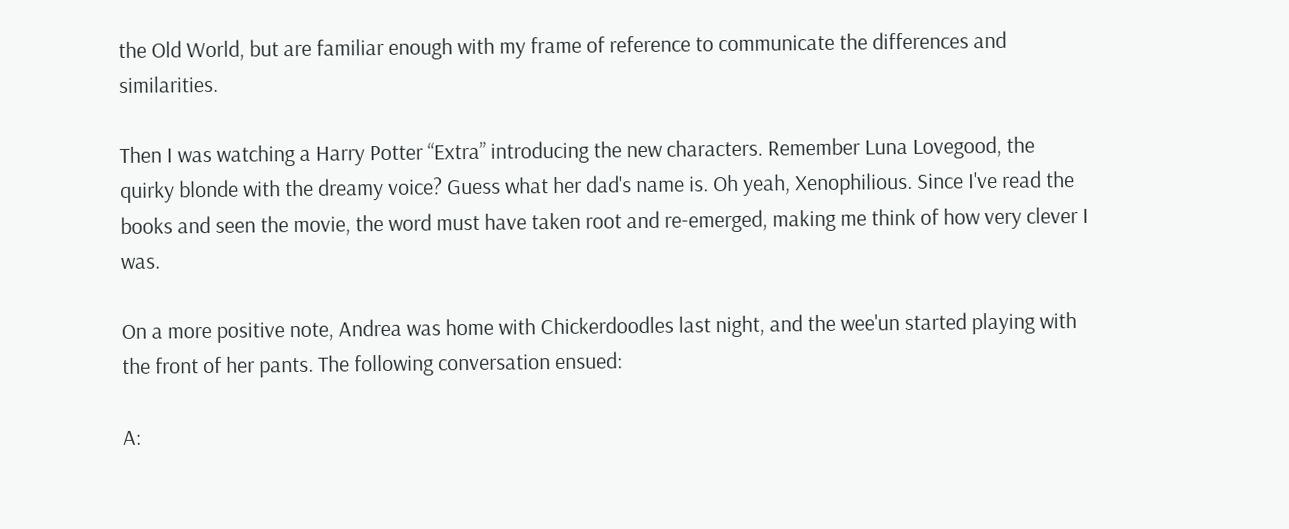the Old World, but are familiar enough with my frame of reference to communicate the differences and similarities.

Then I was watching a Harry Potter “Extra” introducing the new characters. Remember Luna Lovegood, the quirky blonde with the dreamy voice? Guess what her dad's name is. Oh yeah, Xenophilious. Since I've read the books and seen the movie, the word must have taken root and re-emerged, making me think of how very clever I was.

On a more positive note, Andrea was home with Chickerdoodles last night, and the wee'un started playing with the front of her pants. The following conversation ensued:

A: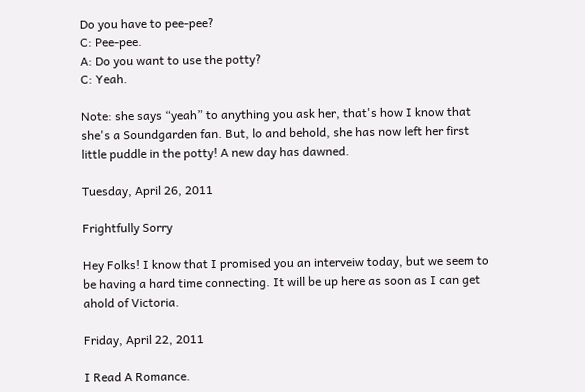Do you have to pee-pee?
C: Pee-pee.
A: Do you want to use the potty?
C: Yeah.

Note: she says “yeah” to anything you ask her, that's how I know that she's a Soundgarden fan. But, lo and behold, she has now left her first little puddle in the potty! A new day has dawned.

Tuesday, April 26, 2011

Frightfully Sorry

Hey Folks! I know that I promised you an interveiw today, but we seem to be having a hard time connecting. It will be up here as soon as I can get ahold of Victoria.

Friday, April 22, 2011

I Read A Romance.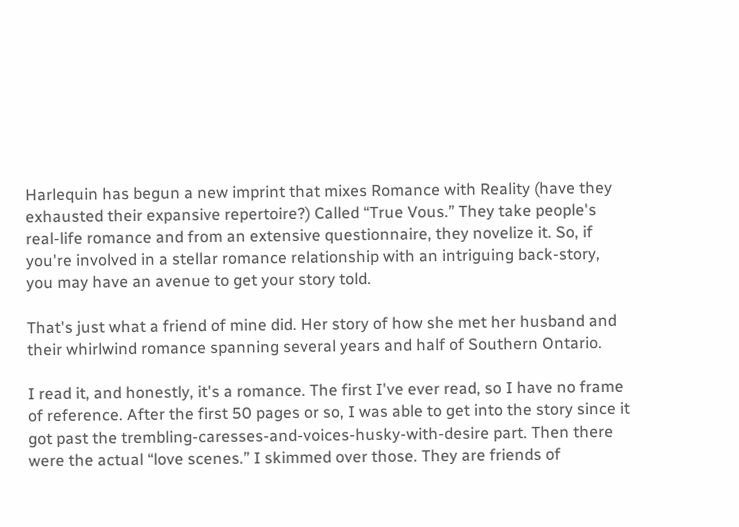Harlequin has begun a new imprint that mixes Romance with Reality (have they exhausted their expansive repertoire?) Called “True Vous.” They take people's real-life romance and from an extensive questionnaire, they novelize it. So, if you're involved in a stellar romance relationship with an intriguing back-story, you may have an avenue to get your story told.

That's just what a friend of mine did. Her story of how she met her husband and their whirlwind romance spanning several years and half of Southern Ontario.

I read it, and honestly, it's a romance. The first I've ever read, so I have no frame of reference. After the first 50 pages or so, I was able to get into the story since it got past the trembling-caresses-and-voices-husky-with-desire part. Then there were the actual “love scenes.” I skimmed over those. They are friends of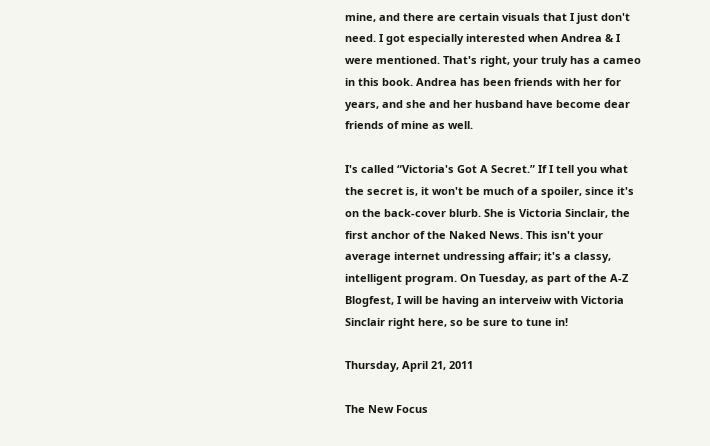mine, and there are certain visuals that I just don't need. I got especially interested when Andrea & I were mentioned. That's right, your truly has a cameo in this book. Andrea has been friends with her for years, and she and her husband have become dear friends of mine as well.

I's called “Victoria's Got A Secret.” If I tell you what the secret is, it won't be much of a spoiler, since it's on the back-cover blurb. She is Victoria Sinclair, the first anchor of the Naked News. This isn't your average internet undressing affair; it's a classy, intelligent program. On Tuesday, as part of the A-Z Blogfest, I will be having an interveiw with Victoria Sinclair right here, so be sure to tune in!

Thursday, April 21, 2011

The New Focus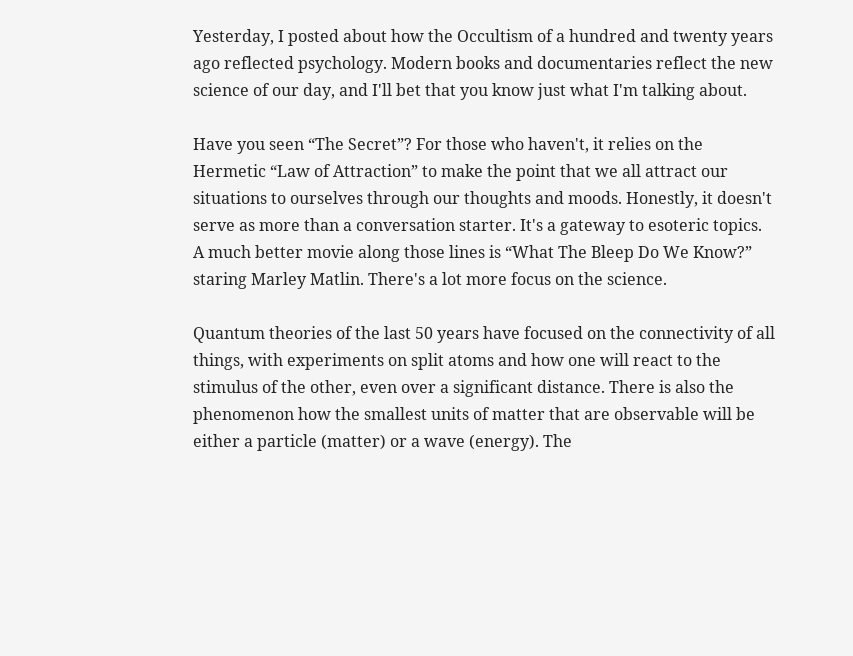Yesterday, I posted about how the Occultism of a hundred and twenty years ago reflected psychology. Modern books and documentaries reflect the new science of our day, and I'll bet that you know just what I'm talking about.

Have you seen “The Secret”? For those who haven't, it relies on the Hermetic “Law of Attraction” to make the point that we all attract our situations to ourselves through our thoughts and moods. Honestly, it doesn't serve as more than a conversation starter. It's a gateway to esoteric topics. A much better movie along those lines is “What The Bleep Do We Know?” staring Marley Matlin. There's a lot more focus on the science.

Quantum theories of the last 50 years have focused on the connectivity of all things, with experiments on split atoms and how one will react to the stimulus of the other, even over a significant distance. There is also the phenomenon how the smallest units of matter that are observable will be either a particle (matter) or a wave (energy). The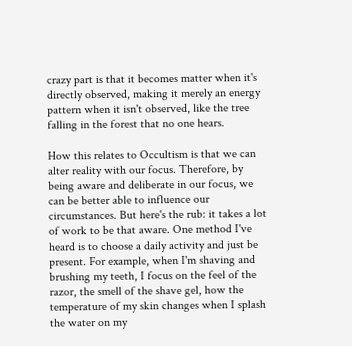crazy part is that it becomes matter when it's directly observed, making it merely an energy pattern when it isn't observed, like the tree falling in the forest that no one hears.

How this relates to Occultism is that we can alter reality with our focus. Therefore, by being aware and deliberate in our focus, we can be better able to influence our circumstances. But here's the rub: it takes a lot of work to be that aware. One method I've heard is to choose a daily activity and just be present. For example, when I'm shaving and brushing my teeth, I focus on the feel of the razor, the smell of the shave gel, how the temperature of my skin changes when I splash the water on my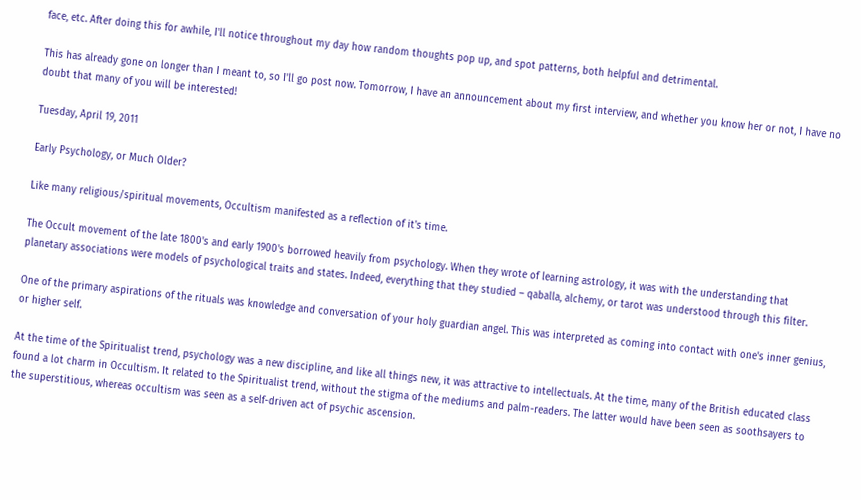face, etc. After doing this for awhile, I'll notice throughout my day how random thoughts pop up, and spot patterns, both helpful and detrimental.

This has already gone on longer than I meant to, so I'll go post now. Tomorrow, I have an announcement about my first interview, and whether you know her or not, I have no doubt that many of you will be interested!

Tuesday, April 19, 2011

Early Psychology, or Much Older?

Like many religious/spiritual movements, Occultism manifested as a reflection of it's time.

The Occult movement of the late 1800's and early 1900's borrowed heavily from psychology. When they wrote of learning astrology, it was with the understanding that planetary associations were models of psychological traits and states. Indeed, everything that they studied – qaballa, alchemy, or tarot was understood through this filter.

One of the primary aspirations of the rituals was knowledge and conversation of your holy guardian angel. This was interpreted as coming into contact with one's inner genius, or higher self.

At the time of the Spiritualist trend, psychology was a new discipline, and like all things new, it was attractive to intellectuals. At the time, many of the British educated class found a lot charm in Occultism. It related to the Spiritualist trend, without the stigma of the mediums and palm-readers. The latter would have been seen as soothsayers to the superstitious, whereas occultism was seen as a self-driven act of psychic ascension.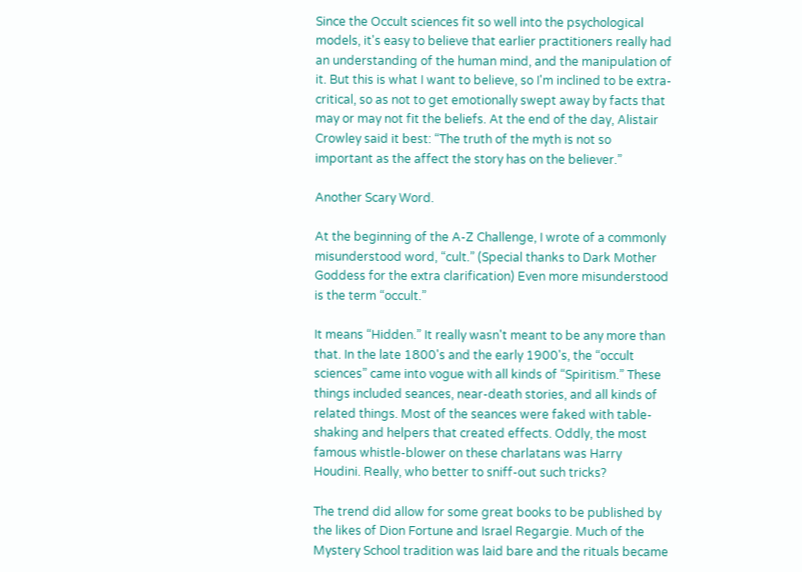Since the Occult sciences fit so well into the psychological models, it's easy to believe that earlier practitioners really had an understanding of the human mind, and the manipulation of it. But this is what I want to believe, so I'm inclined to be extra-critical, so as not to get emotionally swept away by facts that may or may not fit the beliefs. At the end of the day, Alistair Crowley said it best: “The truth of the myth is not so important as the affect the story has on the believer.”

Another Scary Word.

At the beginning of the A-Z Challenge, I wrote of a commonly misunderstood word, “cult.” (Special thanks to Dark Mother Goddess for the extra clarification) Even more misunderstood is the term “occult.”

It means “Hidden.” It really wasn't meant to be any more than that. In the late 1800's and the early 1900's, the “occult sciences” came into vogue with all kinds of “Spiritism.” These things included seances, near-death stories, and all kinds of related things. Most of the seances were faked with table-shaking and helpers that created effects. Oddly, the most famous whistle-blower on these charlatans was Harry Houdini. Really, who better to sniff-out such tricks?

The trend did allow for some great books to be published by the likes of Dion Fortune and Israel Regargie. Much of the Mystery School tradition was laid bare and the rituals became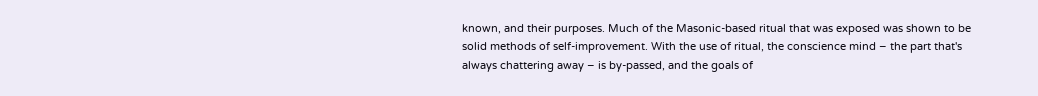known, and their purposes. Much of the Masonic-based ritual that was exposed was shown to be solid methods of self-improvement. With the use of ritual, the conscience mind – the part that's always chattering away – is by-passed, and the goals of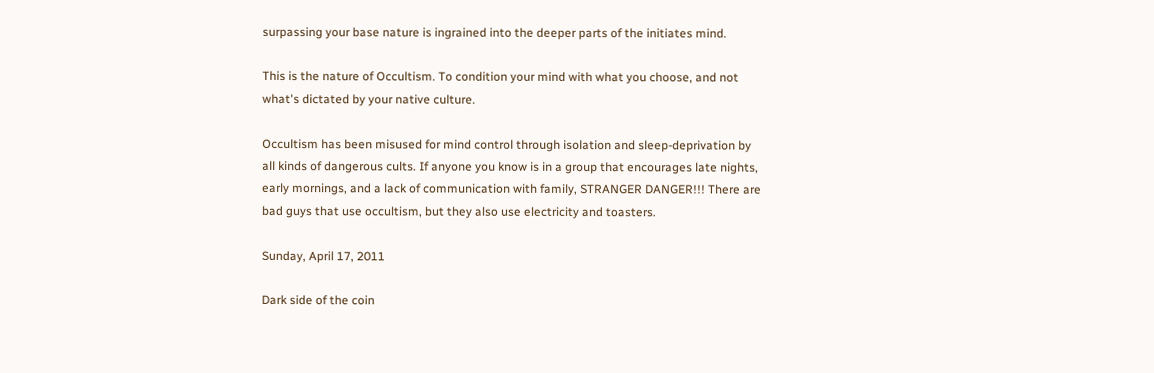surpassing your base nature is ingrained into the deeper parts of the initiates mind.

This is the nature of Occultism. To condition your mind with what you choose, and not what's dictated by your native culture.

Occultism has been misused for mind control through isolation and sleep-deprivation by all kinds of dangerous cults. If anyone you know is in a group that encourages late nights, early mornings, and a lack of communication with family, STRANGER DANGER!!! There are bad guys that use occultism, but they also use electricity and toasters.

Sunday, April 17, 2011

Dark side of the coin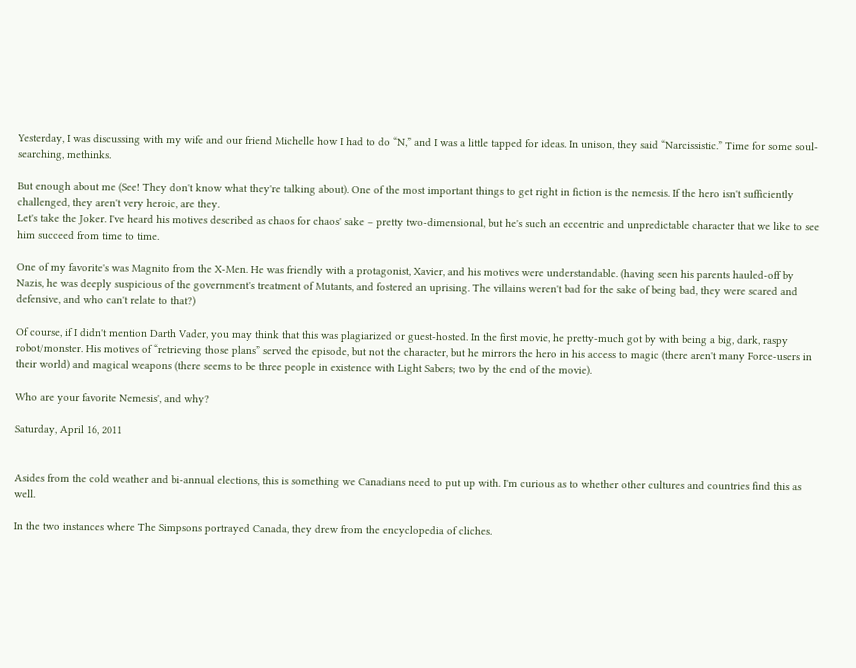Yesterday, I was discussing with my wife and our friend Michelle how I had to do “N,” and I was a little tapped for ideas. In unison, they said “Narcissistic.” Time for some soul-searching, methinks.

But enough about me (See! They don't know what they're talking about). One of the most important things to get right in fiction is the nemesis. If the hero isn't sufficiently challenged, they aren't very heroic, are they.
Let's take the Joker. I've heard his motives described as chaos for chaos' sake – pretty two-dimensional, but he's such an eccentric and unpredictable character that we like to see him succeed from time to time.

One of my favorite's was Magnito from the X-Men. He was friendly with a protagonist, Xavier, and his motives were understandable. (having seen his parents hauled-off by Nazis, he was deeply suspicious of the government's treatment of Mutants, and fostered an uprising. The villains weren't bad for the sake of being bad, they were scared and defensive, and who can't relate to that?)

Of course, if I didn't mention Darth Vader, you may think that this was plagiarized or guest-hosted. In the first movie, he pretty-much got by with being a big, dark, raspy robot/monster. His motives of “retrieving those plans” served the episode, but not the character, but he mirrors the hero in his access to magic (there aren't many Force-users in their world) and magical weapons (there seems to be three people in existence with Light Sabers; two by the end of the movie).

Who are your favorite Nemesis', and why?

Saturday, April 16, 2011


Asides from the cold weather and bi-annual elections, this is something we Canadians need to put up with. I'm curious as to whether other cultures and countries find this as well.

In the two instances where The Simpsons portrayed Canada, they drew from the encyclopedia of cliches.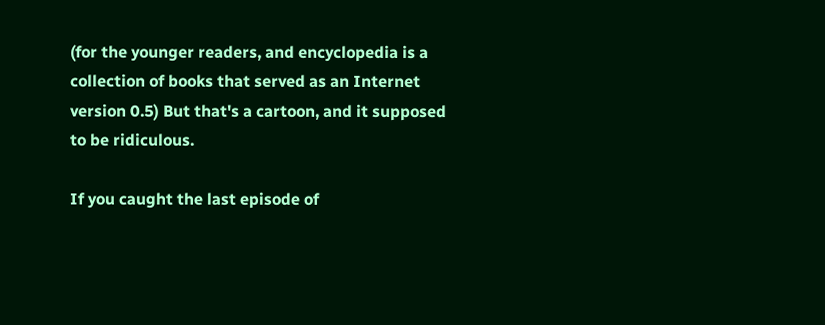(for the younger readers, and encyclopedia is a collection of books that served as an Internet version 0.5) But that's a cartoon, and it supposed to be ridiculous.

If you caught the last episode of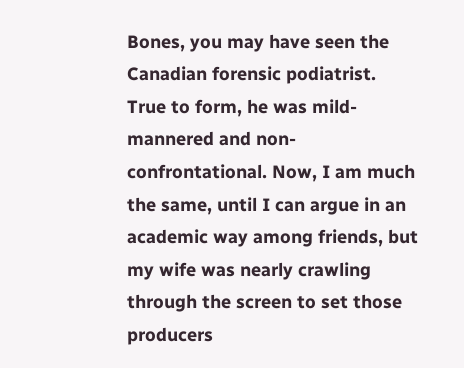Bones, you may have seen the Canadian forensic podiatrist. True to form, he was mild-mannered and non-confrontational. Now, I am much the same, until I can argue in an academic way among friends, but my wife was nearly crawling through the screen to set those producers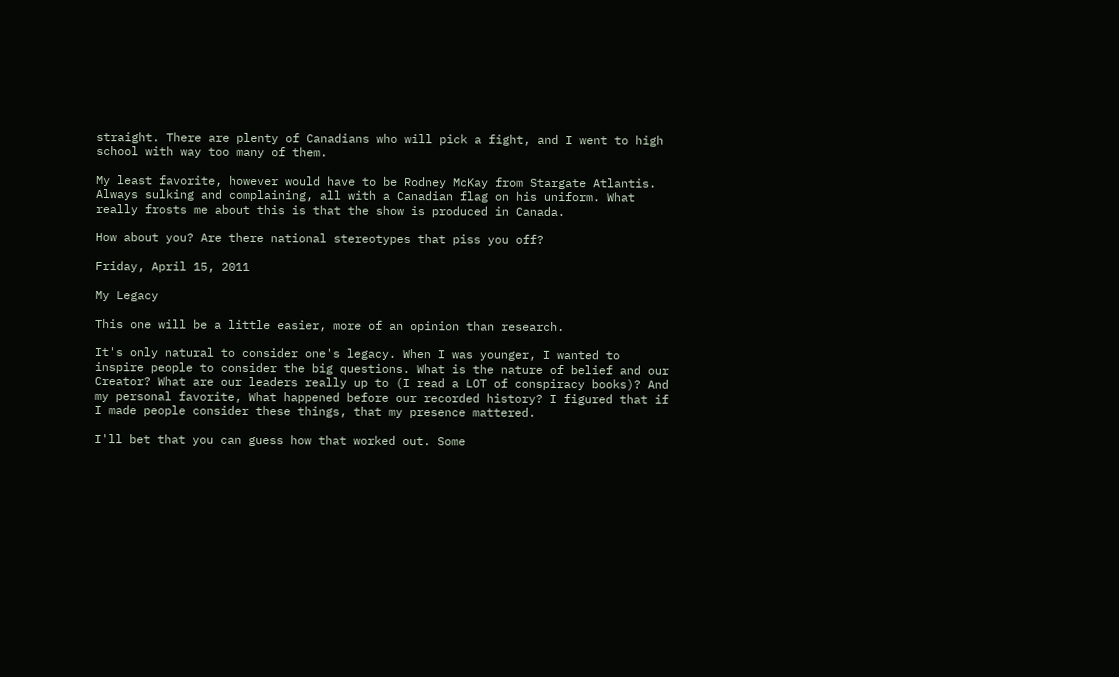straight. There are plenty of Canadians who will pick a fight, and I went to high school with way too many of them.

My least favorite, however would have to be Rodney McKay from Stargate Atlantis. Always sulking and complaining, all with a Canadian flag on his uniform. What really frosts me about this is that the show is produced in Canada.

How about you? Are there national stereotypes that piss you off?

Friday, April 15, 2011

My Legacy

This one will be a little easier, more of an opinion than research.

It's only natural to consider one's legacy. When I was younger, I wanted to inspire people to consider the big questions. What is the nature of belief and our Creator? What are our leaders really up to (I read a LOT of conspiracy books)? And my personal favorite, What happened before our recorded history? I figured that if I made people consider these things, that my presence mattered.

I'll bet that you can guess how that worked out. Some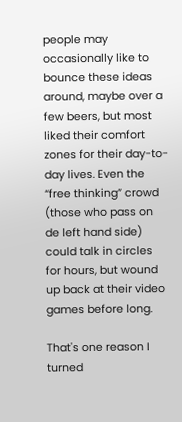people may occasionally like to bounce these ideas around, maybe over a few beers, but most liked their comfort zones for their day-to-day lives. Even the “free thinking” crowd (those who pass on de left hand side) could talk in circles for hours, but wound up back at their video games before long.

That's one reason I turned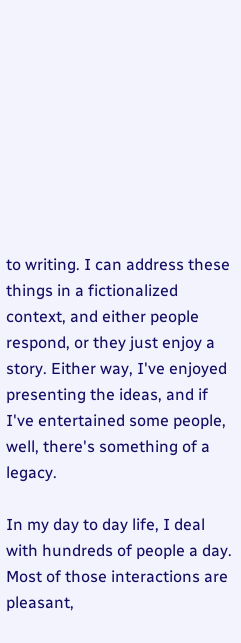to writing. I can address these things in a fictionalized context, and either people respond, or they just enjoy a story. Either way, I've enjoyed presenting the ideas, and if I've entertained some people, well, there's something of a legacy.

In my day to day life, I deal with hundreds of people a day. Most of those interactions are pleasant,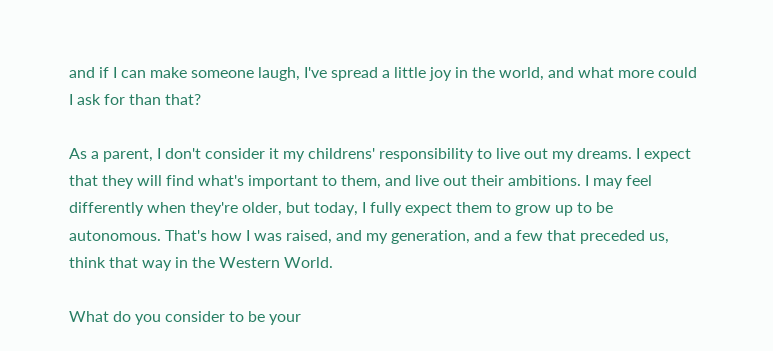and if I can make someone laugh, I've spread a little joy in the world, and what more could I ask for than that?

As a parent, I don't consider it my childrens' responsibility to live out my dreams. I expect that they will find what's important to them, and live out their ambitions. I may feel differently when they're older, but today, I fully expect them to grow up to be autonomous. That's how I was raised, and my generation, and a few that preceded us, think that way in the Western World.

What do you consider to be your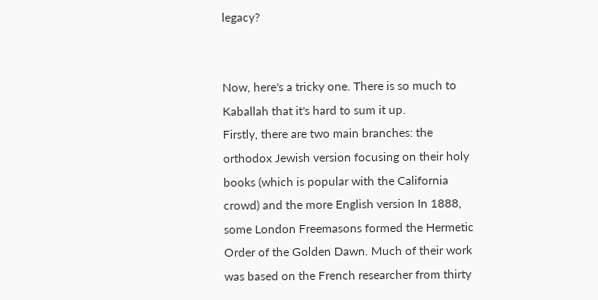legacy?


Now, here's a tricky one. There is so much to Kaballah that it's hard to sum it up.
Firstly, there are two main branches: the orthodox Jewish version focusing on their holy books (which is popular with the California crowd) and the more English version In 1888, some London Freemasons formed the Hermetic Order of the Golden Dawn. Much of their work was based on the French researcher from thirty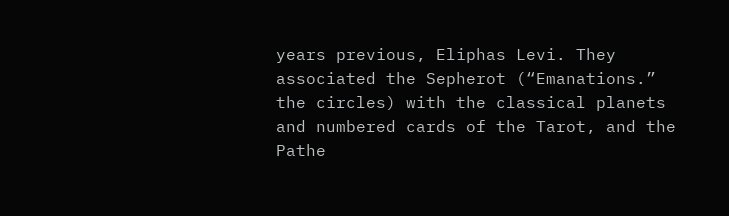years previous, Eliphas Levi. They associated the Sepherot (“Emanations.” the circles) with the classical planets and numbered cards of the Tarot, and the Pathe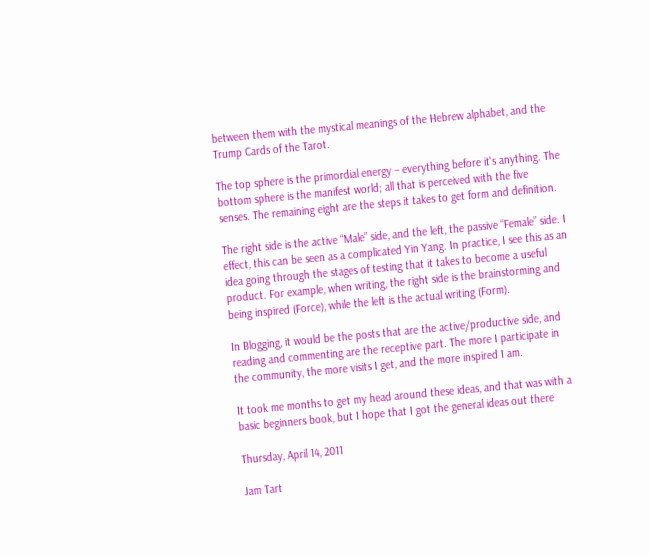between them with the mystical meanings of the Hebrew alphabet, and the Trump Cards of the Tarot.

The top sphere is the primordial energy – everything before it's anything. The bottom sphere is the manifest world; all that is perceived with the five senses. The remaining eight are the steps it takes to get form and definition.

The right side is the active “Male” side, and the left, the passive “Female” side. I effect, this can be seen as a complicated Yin Yang. In practice, I see this as an idea going through the stages of testing that it takes to become a useful product. For example, when writing, the right side is the brainstorming and being inspired (Force), while the left is the actual writing (Form).

In Blogging, it would be the posts that are the active/productive side, and reading and commenting are the receptive part. The more I participate in the community, the more visits I get, and the more inspired I am.

It took me months to get my head around these ideas, and that was with a basic beginners book, but I hope that I got the general ideas out there

Thursday, April 14, 2011

Jam Tart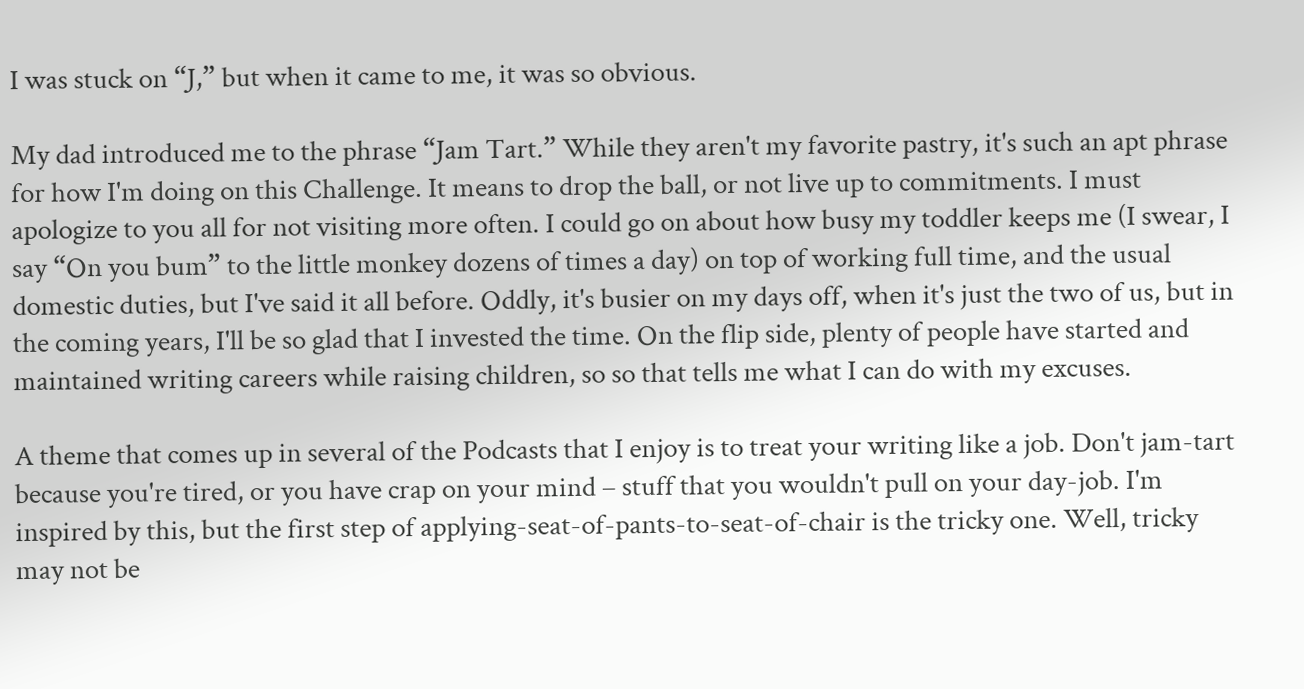I was stuck on “J,” but when it came to me, it was so obvious.

My dad introduced me to the phrase “Jam Tart.” While they aren't my favorite pastry, it's such an apt phrase for how I'm doing on this Challenge. It means to drop the ball, or not live up to commitments. I must apologize to you all for not visiting more often. I could go on about how busy my toddler keeps me (I swear, I say “On you bum” to the little monkey dozens of times a day) on top of working full time, and the usual domestic duties, but I've said it all before. Oddly, it's busier on my days off, when it's just the two of us, but in the coming years, I'll be so glad that I invested the time. On the flip side, plenty of people have started and maintained writing careers while raising children, so so that tells me what I can do with my excuses.

A theme that comes up in several of the Podcasts that I enjoy is to treat your writing like a job. Don't jam-tart because you're tired, or you have crap on your mind – stuff that you wouldn't pull on your day-job. I'm inspired by this, but the first step of applying-seat-of-pants-to-seat-of-chair is the tricky one. Well, tricky may not be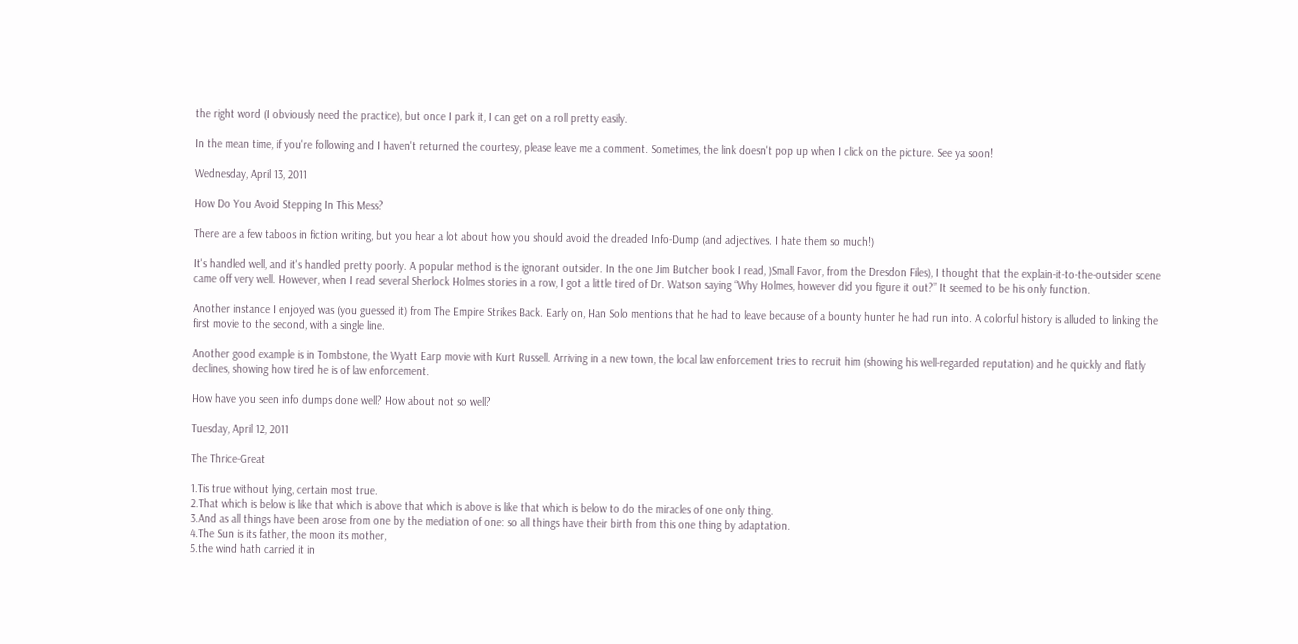the right word (I obviously need the practice), but once I park it, I can get on a roll pretty easily.

In the mean time, if you're following and I haven't returned the courtesy, please leave me a comment. Sometimes, the link doesn't pop up when I click on the picture. See ya soon!

Wednesday, April 13, 2011

How Do You Avoid Stepping In This Mess?

There are a few taboos in fiction writing, but you hear a lot about how you should avoid the dreaded Info-Dump (and adjectives. I hate them so much!)

It's handled well, and it's handled pretty poorly. A popular method is the ignorant outsider. In the one Jim Butcher book I read, )Small Favor, from the Dresdon Files), I thought that the explain-it-to-the-outsider scene came off very well. However, when I read several Sherlock Holmes stories in a row, I got a little tired of Dr. Watson saying “Why Holmes, however did you figure it out?” It seemed to be his only function.

Another instance I enjoyed was (you guessed it) from The Empire Strikes Back. Early on, Han Solo mentions that he had to leave because of a bounty hunter he had run into. A colorful history is alluded to linking the first movie to the second, with a single line.

Another good example is in Tombstone, the Wyatt Earp movie with Kurt Russell. Arriving in a new town, the local law enforcement tries to recruit him (showing his well-regarded reputation) and he quickly and flatly declines, showing how tired he is of law enforcement.

How have you seen info dumps done well? How about not so well?

Tuesday, April 12, 2011

The Thrice-Great

1.Tis true without lying, certain most true.
2.That which is below is like that which is above that which is above is like that which is below to do the miracles of one only thing.
3.And as all things have been arose from one by the mediation of one: so all things have their birth from this one thing by adaptation.
4.The Sun is its father, the moon its mother,
5.the wind hath carried it in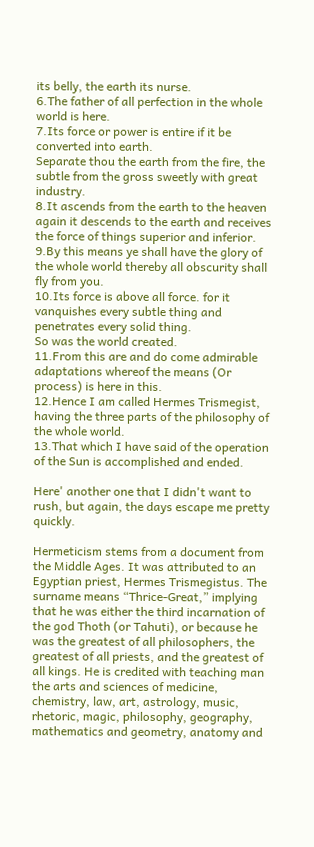its belly, the earth its nurse.
6.The father of all perfection in the whole world is here.
7.Its force or power is entire if it be converted into earth.
Separate thou the earth from the fire, the subtle from the gross sweetly with great industry.
8.It ascends from the earth to the heaven again it descends to the earth and receives the force of things superior and inferior.
9.By this means ye shall have the glory of the whole world thereby all obscurity shall fly from you.
10.Its force is above all force. for it vanquishes every subtle thing and penetrates every solid thing.
So was the world created.
11.From this are and do come admirable adaptations whereof the means (Or process) is here in this.
12.Hence I am called Hermes Trismegist, having the three parts of the philosophy of the whole world.
13.That which I have said of the operation of the Sun is accomplished and ended.

Here' another one that I didn't want to rush, but again, the days escape me pretty quickly.

Hermeticism stems from a document from the Middle Ages. It was attributed to an Egyptian priest, Hermes Trismegistus. The surname means “Thrice-Great,” implying that he was either the third incarnation of the god Thoth (or Tahuti), or because he was the greatest of all philosophers, the greatest of all priests, and the greatest of all kings. He is credited with teaching man the arts and sciences of medicine, chemistry, law, art, astrology, music, rhetoric, magic, philosophy, geography, mathematics and geometry, anatomy and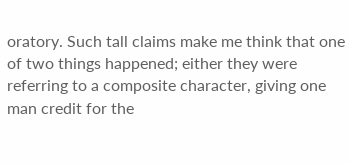oratory. Such tall claims make me think that one of two things happened; either they were referring to a composite character, giving one man credit for the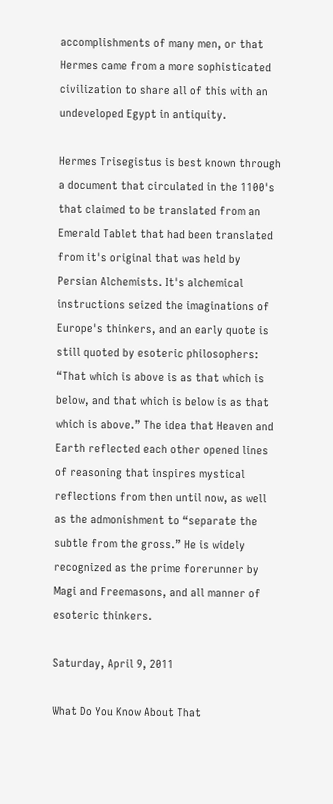accomplishments of many men, or that Hermes came from a more sophisticated civilization to share all of this with an undeveloped Egypt in antiquity.

Hermes Trisegistus is best known through a document that circulated in the 1100's that claimed to be translated from an Emerald Tablet that had been translated from it's original that was held by Persian Alchemists. It's alchemical instructions seized the imaginations of Europe's thinkers, and an early quote is still quoted by esoteric philosophers: “That which is above is as that which is below, and that which is below is as that which is above.” The idea that Heaven and Earth reflected each other opened lines of reasoning that inspires mystical reflections from then until now, as well as the admonishment to “separate the subtle from the gross.” He is widely recognized as the prime forerunner by Magi and Freemasons, and all manner of esoteric thinkers.

Saturday, April 9, 2011

What Do You Know About That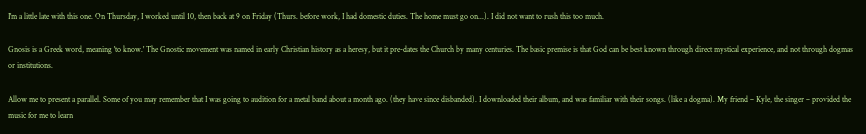I'm a little late with this one. On Thursday, I worked until 10, then back at 9 on Friday (Thurs. before work, I had domestic duties. The home must go on...). I did not want to rush this too much.

Gnosis is a Greek word, meaning 'to know.' The Gnostic movement was named in early Christian history as a heresy, but it pre-dates the Church by many centuries. The basic premise is that God can be best known through direct mystical experience, and not through dogmas or institutions.

Allow me to present a parallel. Some of you may remember that I was going to audition for a metal band about a month ago. (they have since disbanded). I downloaded their album, and was familiar with their songs. (like a dogma). My friend – Kyle, the singer – provided the music for me to learn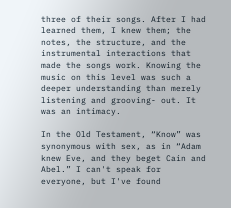three of their songs. After I had learned them, I knew them; the notes, the structure, and the instrumental interactions that made the songs work. Knowing the music on this level was such a deeper understanding than merely listening and grooving- out. It was an intimacy.

In the Old Testament, “Know” was synonymous with sex, as in “Adam knew Eve, and they beget Cain and Abel.” I can't speak for everyone, but I've found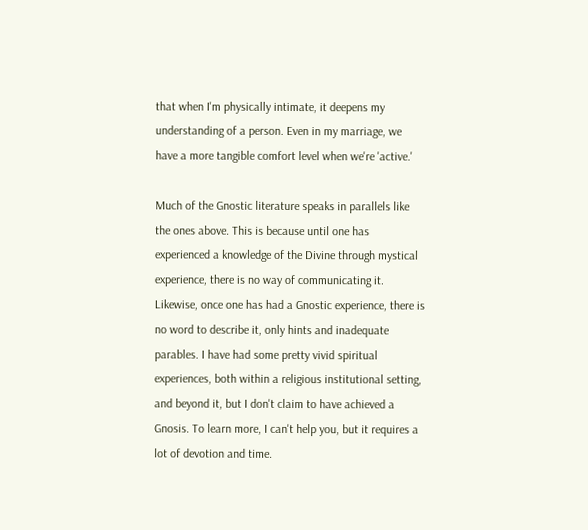that when I'm physically intimate, it deepens my understanding of a person. Even in my marriage, we have a more tangible comfort level when we're 'active.'

Much of the Gnostic literature speaks in parallels like the ones above. This is because until one has experienced a knowledge of the Divine through mystical experience, there is no way of communicating it. Likewise, once one has had a Gnostic experience, there is no word to describe it, only hints and inadequate parables. I have had some pretty vivid spiritual experiences, both within a religious institutional setting, and beyond it, but I don't claim to have achieved a Gnosis. To learn more, I can't help you, but it requires a lot of devotion and time.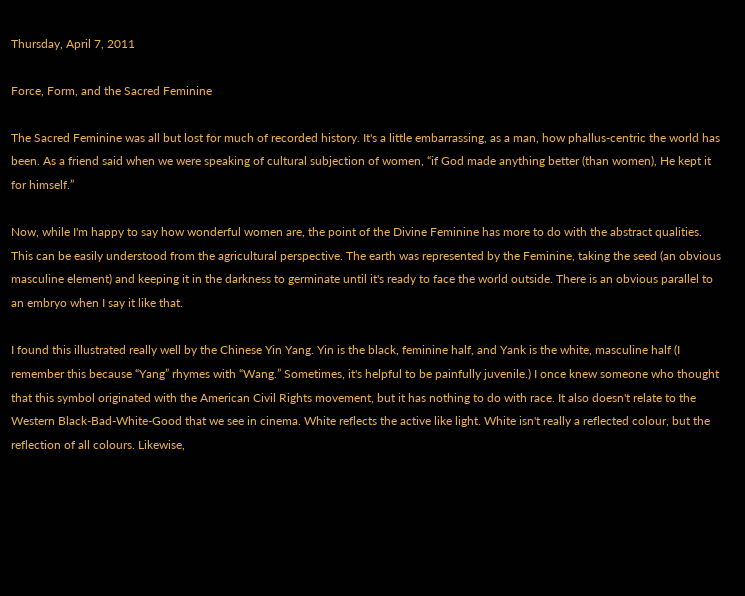Thursday, April 7, 2011

Force, Form, and the Sacred Feminine

The Sacred Feminine was all but lost for much of recorded history. It's a little embarrassing, as a man, how phallus-centric the world has been. As a friend said when we were speaking of cultural subjection of women, “if God made anything better (than women), He kept it for himself.”

Now, while I'm happy to say how wonderful women are, the point of the Divine Feminine has more to do with the abstract qualities. This can be easily understood from the agricultural perspective. The earth was represented by the Feminine, taking the seed (an obvious masculine element) and keeping it in the darkness to germinate until it's ready to face the world outside. There is an obvious parallel to an embryo when I say it like that.

I found this illustrated really well by the Chinese Yin Yang. Yin is the black, feminine half, and Yank is the white, masculine half (I remember this because “Yang” rhymes with “Wang.” Sometimes, it's helpful to be painfully juvenile.) I once knew someone who thought that this symbol originated with the American Civil Rights movement, but it has nothing to do with race. It also doesn't relate to the Western Black-Bad-White-Good that we see in cinema. White reflects the active like light. White isn't really a reflected colour, but the reflection of all colours. Likewise,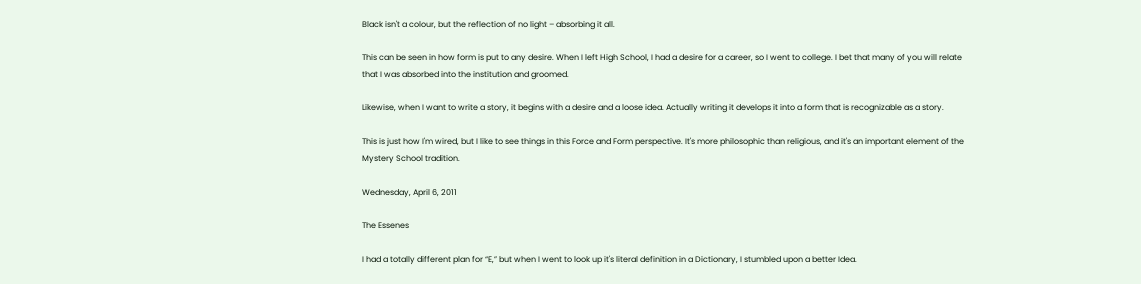Black isn't a colour, but the reflection of no light – absorbing it all.

This can be seen in how form is put to any desire. When I left High School, I had a desire for a career, so I went to college. I bet that many of you will relate that I was absorbed into the institution and groomed.

Likewise, when I want to write a story, it begins with a desire and a loose idea. Actually writing it develops it into a form that is recognizable as a story.

This is just how I'm wired, but I like to see things in this Force and Form perspective. It's more philosophic than religious, and it's an important element of the Mystery School tradition.

Wednesday, April 6, 2011

The Essenes

I had a totally different plan for “E,” but when I went to look up it's literal definition in a Dictionary, I stumbled upon a better Idea.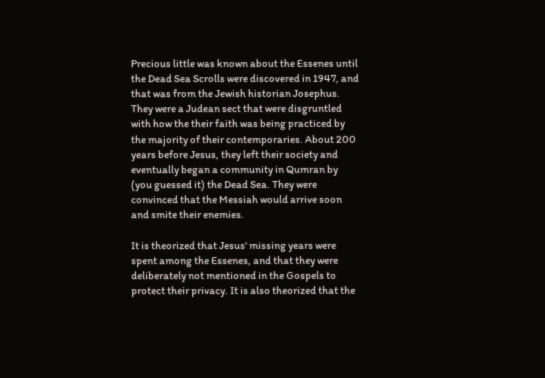Precious little was known about the Essenes until the Dead Sea Scrolls were discovered in 1947, and that was from the Jewish historian Josephus. They were a Judean sect that were disgruntled with how the their faith was being practiced by the majority of their contemporaries. About 200 years before Jesus, they left their society and eventually began a community in Qumran by (you guessed it) the Dead Sea. They were convinced that the Messiah would arrive soon and smite their enemies.

It is theorized that Jesus' missing years were spent among the Essenes, and that they were deliberately not mentioned in the Gospels to protect their privacy. It is also theorized that the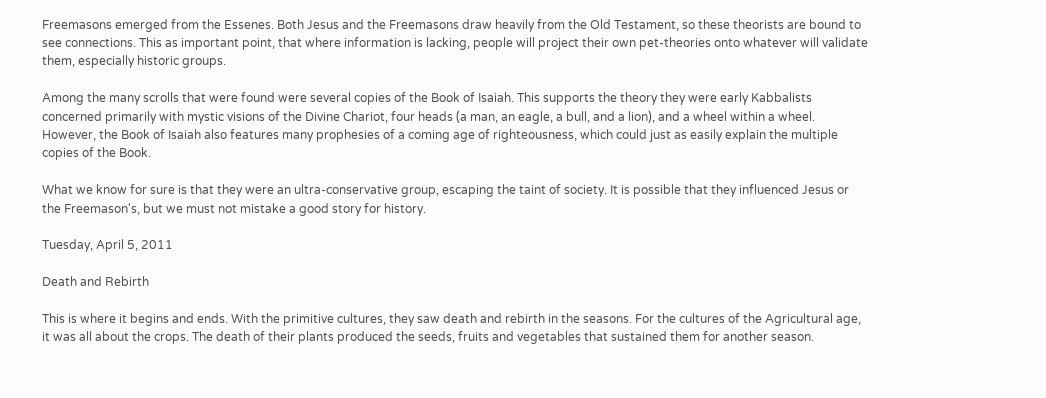Freemasons emerged from the Essenes. Both Jesus and the Freemasons draw heavily from the Old Testament, so these theorists are bound to see connections. This as important point, that where information is lacking, people will project their own pet-theories onto whatever will validate them, especially historic groups.

Among the many scrolls that were found were several copies of the Book of Isaiah. This supports the theory they were early Kabbalists concerned primarily with mystic visions of the Divine Chariot, four heads (a man, an eagle, a bull, and a lion), and a wheel within a wheel. However, the Book of Isaiah also features many prophesies of a coming age of righteousness, which could just as easily explain the multiple copies of the Book.

What we know for sure is that they were an ultra-conservative group, escaping the taint of society. It is possible that they influenced Jesus or the Freemason's, but we must not mistake a good story for history.

Tuesday, April 5, 2011

Death and Rebirth

This is where it begins and ends. With the primitive cultures, they saw death and rebirth in the seasons. For the cultures of the Agricultural age, it was all about the crops. The death of their plants produced the seeds, fruits and vegetables that sustained them for another season.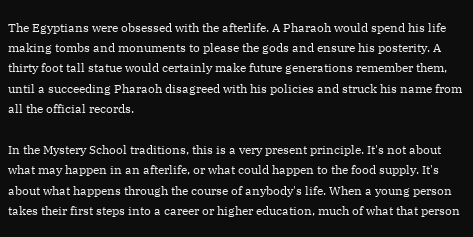The Egyptians were obsessed with the afterlife. A Pharaoh would spend his life making tombs and monuments to please the gods and ensure his posterity. A thirty foot tall statue would certainly make future generations remember them, until a succeeding Pharaoh disagreed with his policies and struck his name from all the official records.

In the Mystery School traditions, this is a very present principle. It's not about what may happen in an afterlife, or what could happen to the food supply. It's about what happens through the course of anybody's life. When a young person takes their first steps into a career or higher education, much of what that person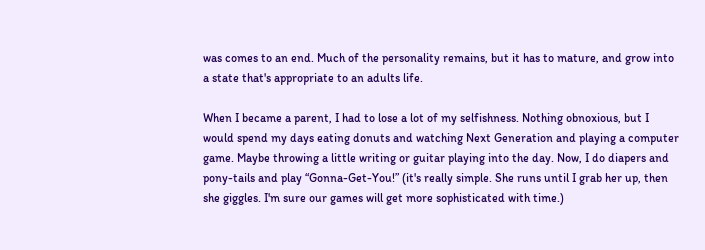was comes to an end. Much of the personality remains, but it has to mature, and grow into a state that's appropriate to an adults life.

When I became a parent, I had to lose a lot of my selfishness. Nothing obnoxious, but I would spend my days eating donuts and watching Next Generation and playing a computer game. Maybe throwing a little writing or guitar playing into the day. Now, I do diapers and pony-tails and play “Gonna-Get-You!” (it's really simple. She runs until I grab her up, then she giggles. I'm sure our games will get more sophisticated with time.)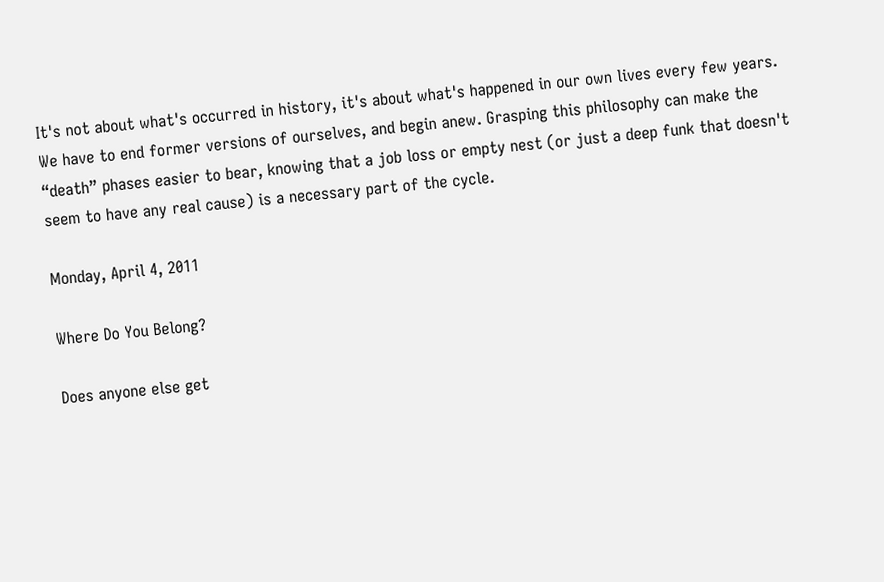It's not about what's occurred in history, it's about what's happened in our own lives every few years. We have to end former versions of ourselves, and begin anew. Grasping this philosophy can make the “death” phases easier to bear, knowing that a job loss or empty nest (or just a deep funk that doesn't seem to have any real cause) is a necessary part of the cycle.

Monday, April 4, 2011

Where Do You Belong?

Does anyone else get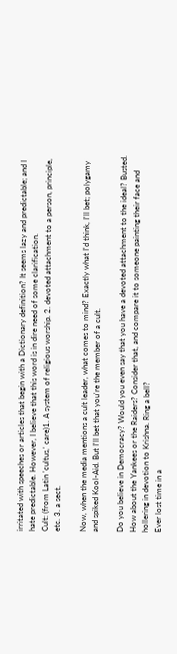irritated with speeches or articles that begin with a Dictionary definition? It seems lazy and predictable; and I hate predictable. However, I believe that this word is in dire need of some clarification.
Cult: (from Latin 'cultus,' care)1. A system of religious worship. 2. devoted attachment to a person, principle, etc. 3. a sect.

Now, when the media mentions a cult leader, what comes to mind? Exactly what I'd think, I'll bet; polygamy and spiked Kool-Aid. But I'll bet that you're the member of a cult.

Do you believe in Democracy? Would you even say that you have a devoted attachment to the ideal? Busted.
How about the Yankees or the Raiders? Consider that, and compare it to someone painting their face and hollering in devotion to Krishna. Ring a bell?
Ever lost time in a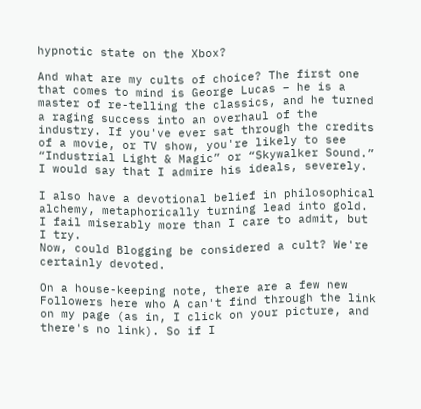hypnotic state on the Xbox?

And what are my cults of choice? The first one that comes to mind is George Lucas – he is a master of re-telling the classics, and he turned a raging success into an overhaul of the industry. If you've ever sat through the credits of a movie, or TV show, you're likely to see “Industrial Light & Magic” or “Skywalker Sound.” I would say that I admire his ideals, severely.

I also have a devotional belief in philosophical alchemy, metaphorically turning lead into gold. I fail miserably more than I care to admit, but I try.
Now, could Blogging be considered a cult? We're certainly devoted.

On a house-keeping note, there are a few new Followers here who A can't find through the link on my page (as in, I click on your picture, and there's no link). So if I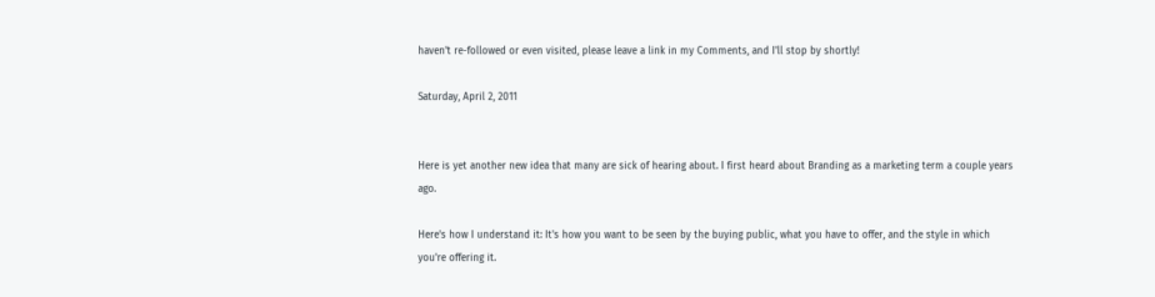haven't re-followed or even visited, please leave a link in my Comments, and I'll stop by shortly!

Saturday, April 2, 2011


Here is yet another new idea that many are sick of hearing about. I first heard about Branding as a marketing term a couple years ago.

Here's how I understand it: It's how you want to be seen by the buying public, what you have to offer, and the style in which you're offering it.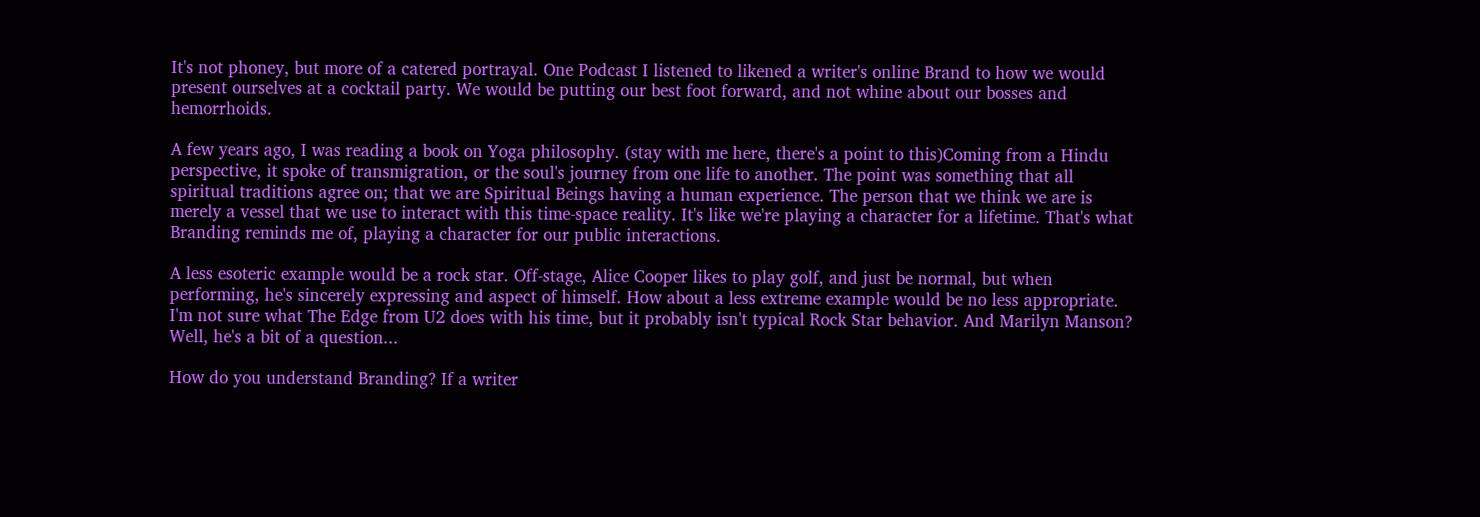It's not phoney, but more of a catered portrayal. One Podcast I listened to likened a writer's online Brand to how we would present ourselves at a cocktail party. We would be putting our best foot forward, and not whine about our bosses and hemorrhoids.

A few years ago, I was reading a book on Yoga philosophy. (stay with me here, there's a point to this)Coming from a Hindu perspective, it spoke of transmigration, or the soul's journey from one life to another. The point was something that all spiritual traditions agree on; that we are Spiritual Beings having a human experience. The person that we think we are is merely a vessel that we use to interact with this time-space reality. It's like we're playing a character for a lifetime. That's what Branding reminds me of, playing a character for our public interactions.

A less esoteric example would be a rock star. Off-stage, Alice Cooper likes to play golf, and just be normal, but when performing, he's sincerely expressing and aspect of himself. How about a less extreme example would be no less appropriate. I'm not sure what The Edge from U2 does with his time, but it probably isn't typical Rock Star behavior. And Marilyn Manson? Well, he's a bit of a question...

How do you understand Branding? If a writer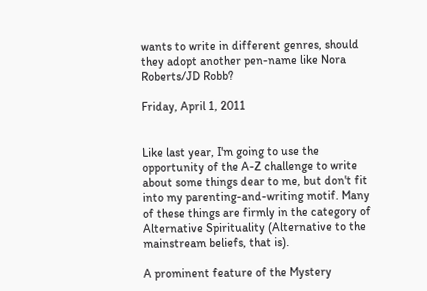wants to write in different genres, should they adopt another pen-name like Nora Roberts/JD Robb?

Friday, April 1, 2011


Like last year, I'm going to use the opportunity of the A-Z challenge to write about some things dear to me, but don't fit into my parenting-and-writing motif. Many of these things are firmly in the category of Alternative Spirituality (Alternative to the mainstream beliefs, that is).

A prominent feature of the Mystery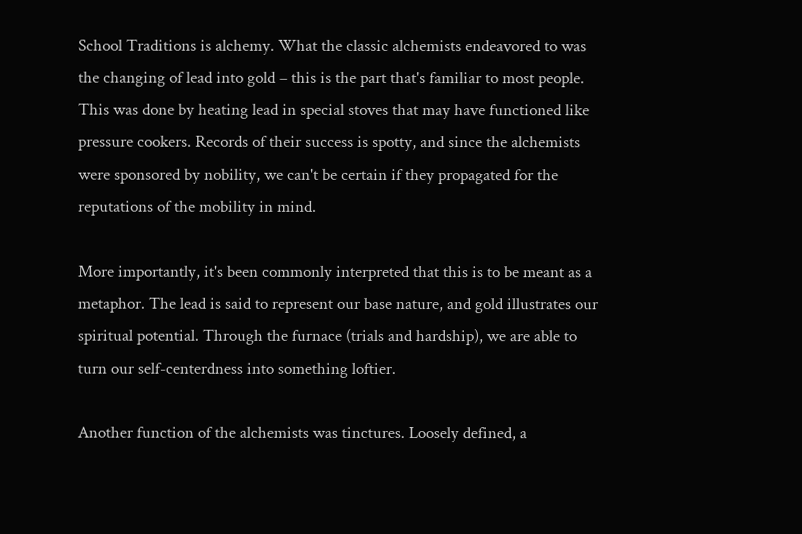School Traditions is alchemy. What the classic alchemists endeavored to was the changing of lead into gold – this is the part that's familiar to most people. This was done by heating lead in special stoves that may have functioned like pressure cookers. Records of their success is spotty, and since the alchemists were sponsored by nobility, we can't be certain if they propagated for the reputations of the mobility in mind.

More importantly, it's been commonly interpreted that this is to be meant as a metaphor. The lead is said to represent our base nature, and gold illustrates our spiritual potential. Through the furnace (trials and hardship), we are able to turn our self-centerdness into something loftier.

Another function of the alchemists was tinctures. Loosely defined, a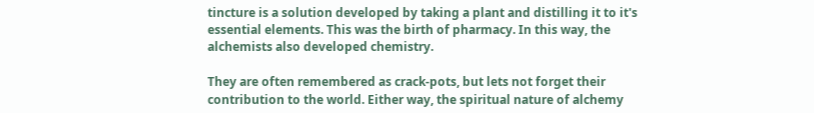tincture is a solution developed by taking a plant and distilling it to it's essential elements. This was the birth of pharmacy. In this way, the alchemists also developed chemistry.

They are often remembered as crack-pots, but lets not forget their contribution to the world. Either way, the spiritual nature of alchemy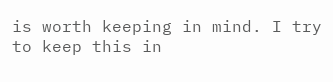is worth keeping in mind. I try to keep this in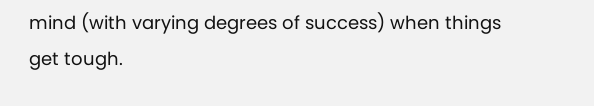mind (with varying degrees of success) when things get tough.